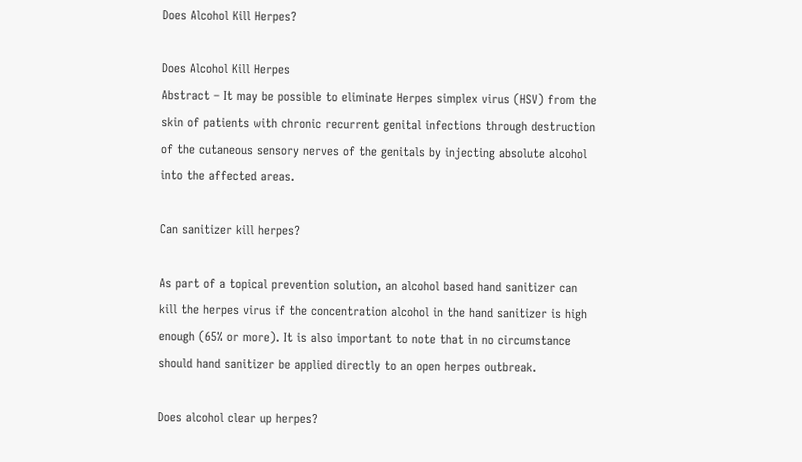Does Alcohol Kill Herpes?

Does Alcohol Kill Herpes
Abstract – It may be possible to eliminate Herpes simplex virus (HSV) from the skin of patients with chronic recurrent genital infections through destruction of the cutaneous sensory nerves of the genitals by injecting absolute alcohol into the affected areas.

Can sanitizer kill herpes?

As part of a topical prevention solution, an alcohol based hand sanitizer can kill the herpes virus if the concentration alcohol in the hand sanitizer is high enough (65% or more). It is also important to note that in no circumstance should hand sanitizer be applied directly to an open herpes outbreak.

Does alcohol clear up herpes?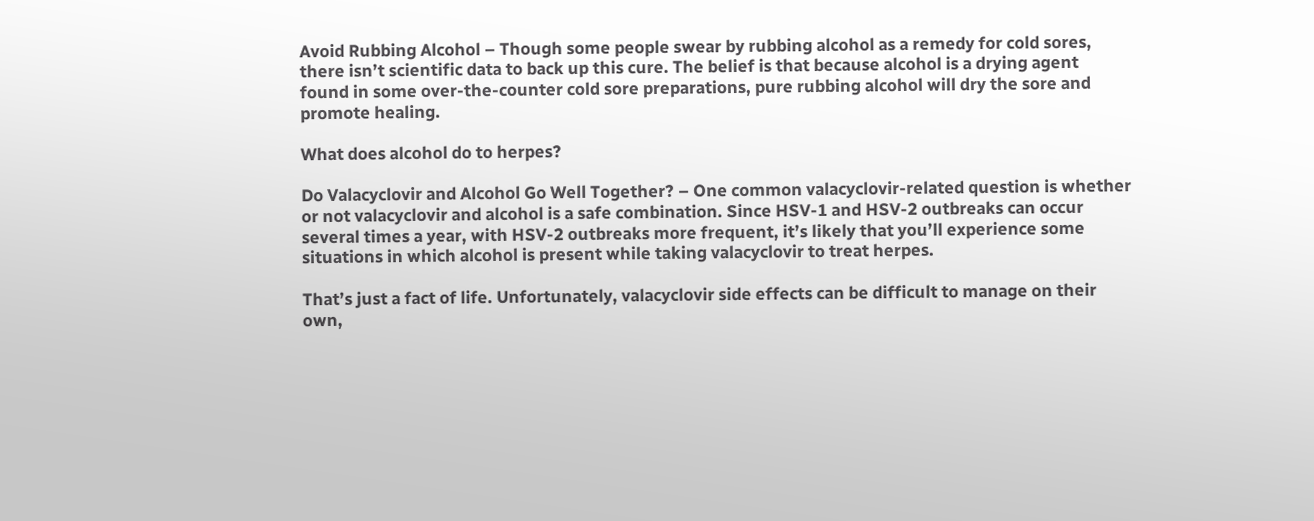Avoid Rubbing Alcohol – Though some people swear by rubbing alcohol as a remedy for cold sores, there isn’t scientific data to back up this cure. The belief is that because alcohol is a drying agent found in some over-the-counter cold sore preparations, pure rubbing alcohol will dry the sore and promote healing.

What does alcohol do to herpes?

Do Valacyclovir and Alcohol Go Well Together? – One common valacyclovir-related question is whether or not valacyclovir and alcohol is a safe combination. Since HSV-1 and HSV-2 outbreaks can occur several times a year, with HSV-2 outbreaks more frequent, it’s likely that you’ll experience some situations in which alcohol is present while taking valacyclovir to treat herpes.

That’s just a fact of life. Unfortunately, valacyclovir side effects can be difficult to manage on their own,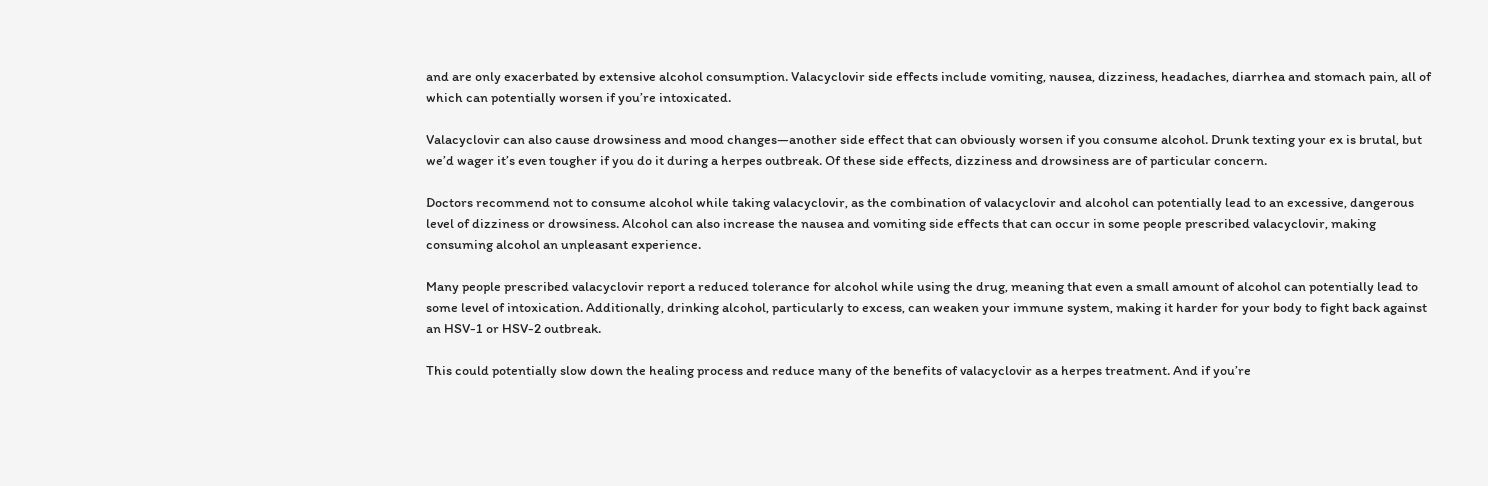and are only exacerbated by extensive alcohol consumption. Valacyclovir side effects include vomiting, nausea, dizziness, headaches, diarrhea and stomach pain, all of which can potentially worsen if you’re intoxicated.

Valacyclovir can also cause drowsiness and mood changes—another side effect that can obviously worsen if you consume alcohol. Drunk texting your ex is brutal, but we’d wager it’s even tougher if you do it during a herpes outbreak. Of these side effects, dizziness and drowsiness are of particular concern.

Doctors recommend not to consume alcohol while taking valacyclovir, as the combination of valacyclovir and alcohol can potentially lead to an excessive, dangerous level of dizziness or drowsiness. Alcohol can also increase the nausea and vomiting side effects that can occur in some people prescribed valacyclovir, making consuming alcohol an unpleasant experience.

Many people prescribed valacyclovir report a reduced tolerance for alcohol while using the drug, meaning that even a small amount of alcohol can potentially lead to some level of intoxication. Additionally, drinking alcohol, particularly to excess, can weaken your immune system, making it harder for your body to fight back against an HSV-1 or HSV-2 outbreak.

This could potentially slow down the healing process and reduce many of the benefits of valacyclovir as a herpes treatment. And if you’re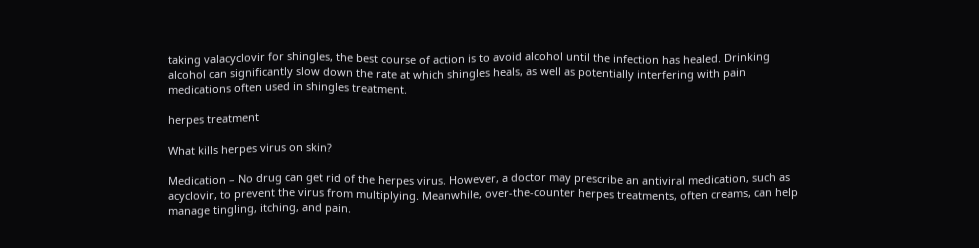taking valacyclovir for shingles, the best course of action is to avoid alcohol until the infection has healed. Drinking alcohol can significantly slow down the rate at which shingles heals, as well as potentially interfering with pain medications often used in shingles treatment.

herpes treatment

What kills herpes virus on skin?

Medication – No drug can get rid of the herpes virus. However, a doctor may prescribe an antiviral medication, such as acyclovir, to prevent the virus from multiplying. Meanwhile, over-the-counter herpes treatments, often creams, can help manage tingling, itching, and pain.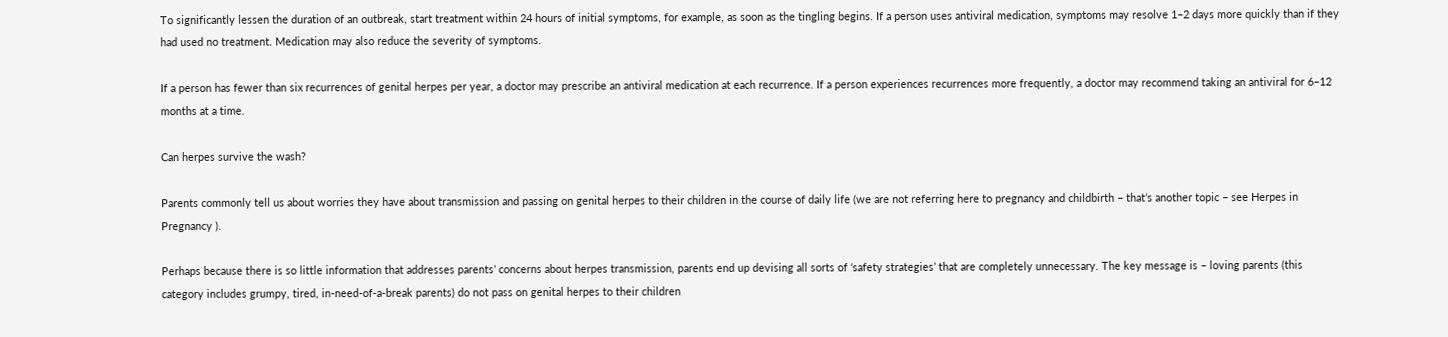To significantly lessen the duration of an outbreak, start treatment within 24 hours of initial symptoms, for example, as soon as the tingling begins. If a person uses antiviral medication, symptoms may resolve 1–2 days more quickly than if they had used no treatment. Medication may also reduce the severity of symptoms.

If a person has fewer than six recurrences of genital herpes per year, a doctor may prescribe an antiviral medication at each recurrence. If a person experiences recurrences more frequently, a doctor may recommend taking an antiviral for 6–12 months at a time.

Can herpes survive the wash?

Parents commonly tell us about worries they have about transmission and passing on genital herpes to their children in the course of daily life (we are not referring here to pregnancy and childbirth – that’s another topic – see Herpes in Pregnancy ).

Perhaps because there is so little information that addresses parents’ concerns about herpes transmission, parents end up devising all sorts of ‘safety strategies’ that are completely unnecessary. The key message is – loving parents (this category includes grumpy, tired, in-need-of-a-break parents) do not pass on genital herpes to their children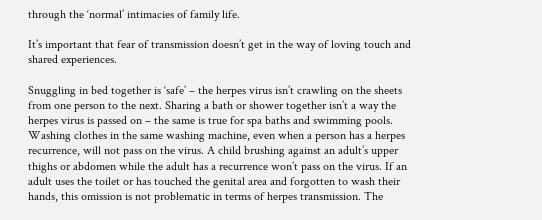through the ‘normal’ intimacies of family life.

It’s important that fear of transmission doesn’t get in the way of loving touch and shared experiences.

Snuggling in bed together is ‘safe’ – the herpes virus isn’t crawling on the sheets from one person to the next. Sharing a bath or shower together isn’t a way the herpes virus is passed on – the same is true for spa baths and swimming pools. Washing clothes in the same washing machine, even when a person has a herpes recurrence, will not pass on the virus. A child brushing against an adult’s upper thighs or abdomen while the adult has a recurrence won’t pass on the virus. If an adult uses the toilet or has touched the genital area and forgotten to wash their hands, this omission is not problematic in terms of herpes transmission. The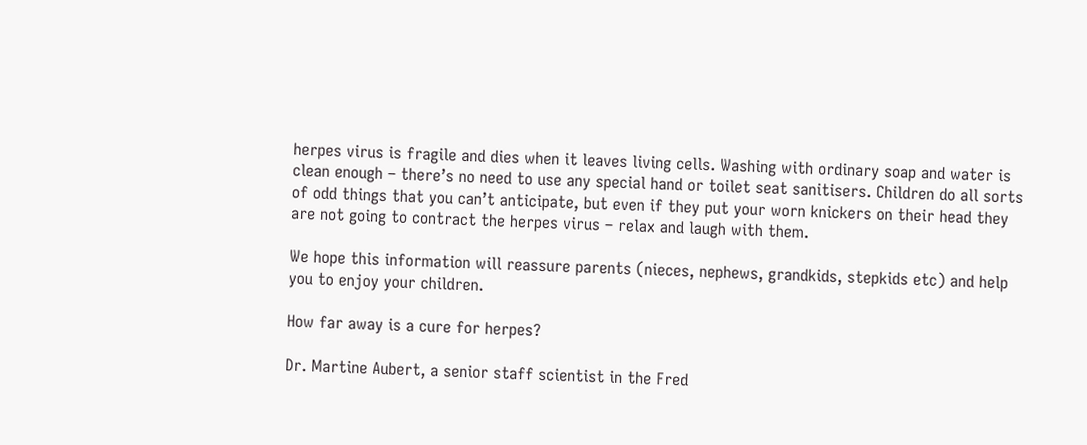herpes virus is fragile and dies when it leaves living cells. Washing with ordinary soap and water is clean enough – there’s no need to use any special hand or toilet seat sanitisers. Children do all sorts of odd things that you can’t anticipate, but even if they put your worn knickers on their head they are not going to contract the herpes virus – relax and laugh with them.

We hope this information will reassure parents (nieces, nephews, grandkids, stepkids etc) and help you to enjoy your children.

How far away is a cure for herpes?

Dr. Martine Aubert, a senior staff scientist in the Fred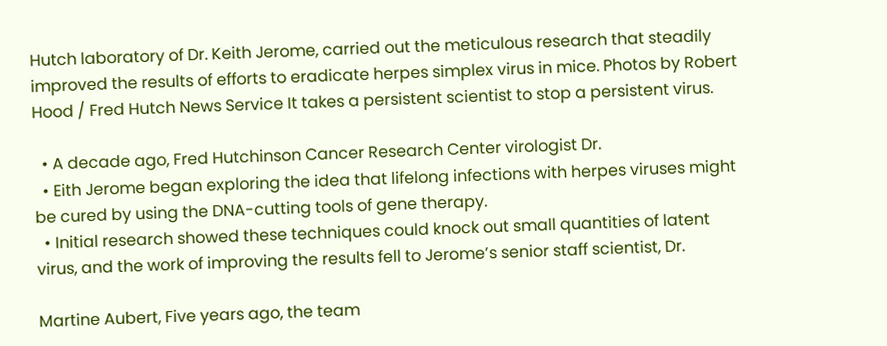Hutch laboratory of Dr. Keith Jerome, carried out the meticulous research that steadily improved the results of efforts to eradicate herpes simplex virus in mice. Photos by Robert Hood / Fred Hutch News Service It takes a persistent scientist to stop a persistent virus.

  • A decade ago, Fred Hutchinson Cancer Research Center virologist Dr.
  • Eith Jerome began exploring the idea that lifelong infections with herpes viruses might be cured by using the DNA-cutting tools of gene therapy.
  • Initial research showed these techniques could knock out small quantities of latent virus, and the work of improving the results fell to Jerome’s senior staff scientist, Dr.

Martine Aubert, Five years ago, the team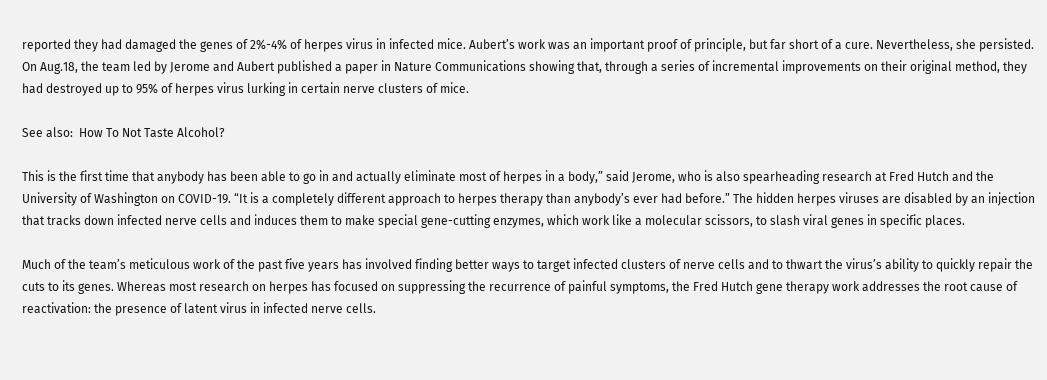reported they had damaged the genes of 2%-4% of herpes virus in infected mice. Aubert’s work was an important proof of principle, but far short of a cure. Nevertheless, she persisted. On Aug.18, the team led by Jerome and Aubert published a paper in Nature Communications showing that, through a series of incremental improvements on their original method, they had destroyed up to 95% of herpes virus lurking in certain nerve clusters of mice.

See also:  How To Not Taste Alcohol?

This is the first time that anybody has been able to go in and actually eliminate most of herpes in a body,” said Jerome, who is also spearheading research at Fred Hutch and the University of Washington on COVID-19. “It is a completely different approach to herpes therapy than anybody’s ever had before.” The hidden herpes viruses are disabled by an injection that tracks down infected nerve cells and induces them to make special gene-cutting enzymes, which work like a molecular scissors, to slash viral genes in specific places.

Much of the team’s meticulous work of the past five years has involved finding better ways to target infected clusters of nerve cells and to thwart the virus’s ability to quickly repair the cuts to its genes. Whereas most research on herpes has focused on suppressing the recurrence of painful symptoms, the Fred Hutch gene therapy work addresses the root cause of reactivation: the presence of latent virus in infected nerve cells.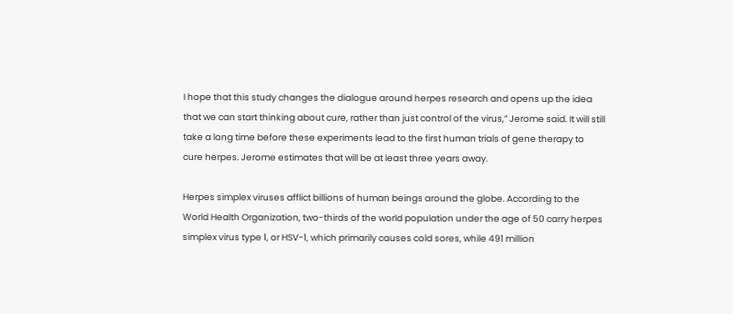I hope that this study changes the dialogue around herpes research and opens up the idea that we can start thinking about cure, rather than just control of the virus,” Jerome said. It will still take a long time before these experiments lead to the first human trials of gene therapy to cure herpes. Jerome estimates that will be at least three years away.

Herpes simplex viruses afflict billions of human beings around the globe. According to the World Health Organization, two-thirds of the world population under the age of 50 carry herpes simplex virus type 1, or HSV-1, which primarily causes cold sores, while 491 million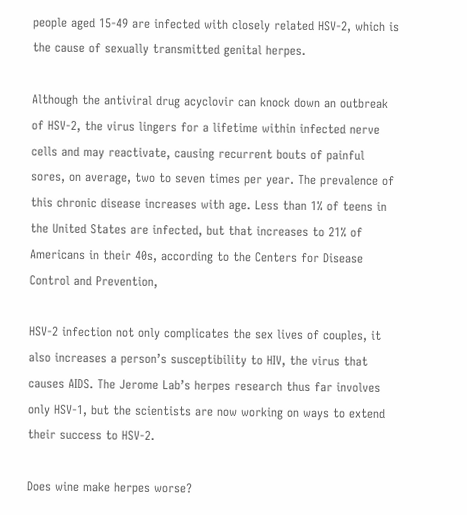people aged 15-49 are infected with closely related HSV-2, which is the cause of sexually transmitted genital herpes.

Although the antiviral drug acyclovir can knock down an outbreak of HSV-2, the virus lingers for a lifetime within infected nerve cells and may reactivate, causing recurrent bouts of painful sores, on average, two to seven times per year. The prevalence of this chronic disease increases with age. Less than 1% of teens in the United States are infected, but that increases to 21% of Americans in their 40s, according to the Centers for Disease Control and Prevention,

HSV-2 infection not only complicates the sex lives of couples, it also increases a person’s susceptibility to HIV, the virus that causes AIDS. The Jerome Lab’s herpes research thus far involves only HSV-1, but the scientists are now working on ways to extend their success to HSV-2.

Does wine make herpes worse?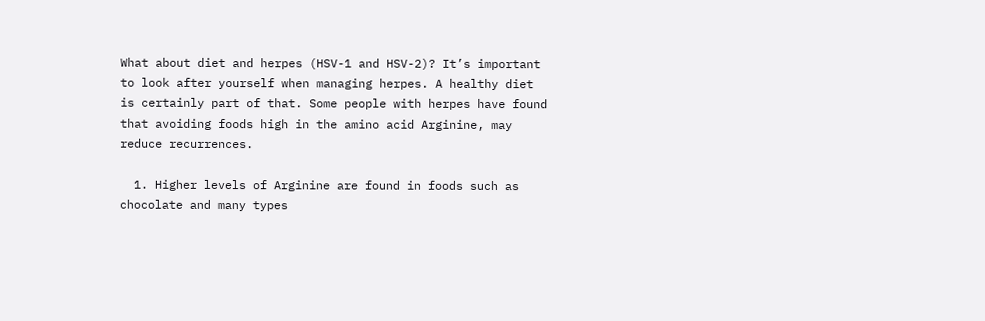What about diet and herpes (HSV-1 and HSV-2)? It’s important to look after yourself when managing herpes. A healthy diet is certainly part of that. Some people with herpes have found that avoiding foods high in the amino acid Arginine, may reduce recurrences.

  1. Higher levels of Arginine are found in foods such as chocolate and many types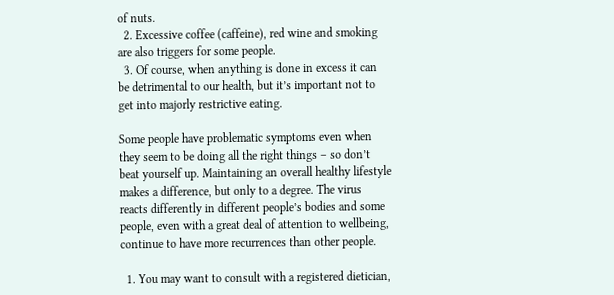of nuts.
  2. Excessive coffee (caffeine), red wine and smoking are also triggers for some people.
  3. Of course, when anything is done in excess it can be detrimental to our health, but it’s important not to get into majorly restrictive eating.

Some people have problematic symptoms even when they seem to be doing all the right things – so don’t beat yourself up. Maintaining an overall healthy lifestyle makes a difference, but only to a degree. The virus reacts differently in different people’s bodies and some people, even with a great deal of attention to wellbeing, continue to have more recurrences than other people.

  1. You may want to consult with a registered dietician,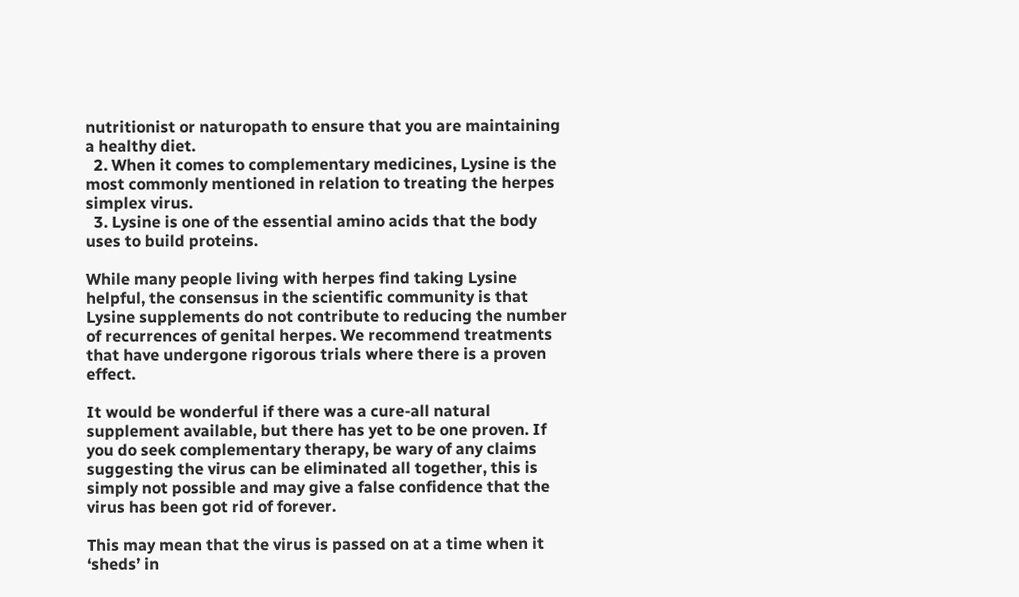nutritionist or naturopath to ensure that you are maintaining a healthy diet.
  2. When it comes to complementary medicines, Lysine is the most commonly mentioned in relation to treating the herpes simplex virus.
  3. Lysine is one of the essential amino acids that the body uses to build proteins.

While many people living with herpes find taking Lysine helpful, the consensus in the scientific community is that Lysine supplements do not contribute to reducing the number of recurrences of genital herpes. We recommend treatments that have undergone rigorous trials where there is a proven effect.

It would be wonderful if there was a cure-all natural supplement available, but there has yet to be one proven. If you do seek complementary therapy, be wary of any claims suggesting the virus can be eliminated all together, this is simply not possible and may give a false confidence that the virus has been got rid of forever.

This may mean that the virus is passed on at a time when it ‘sheds’ in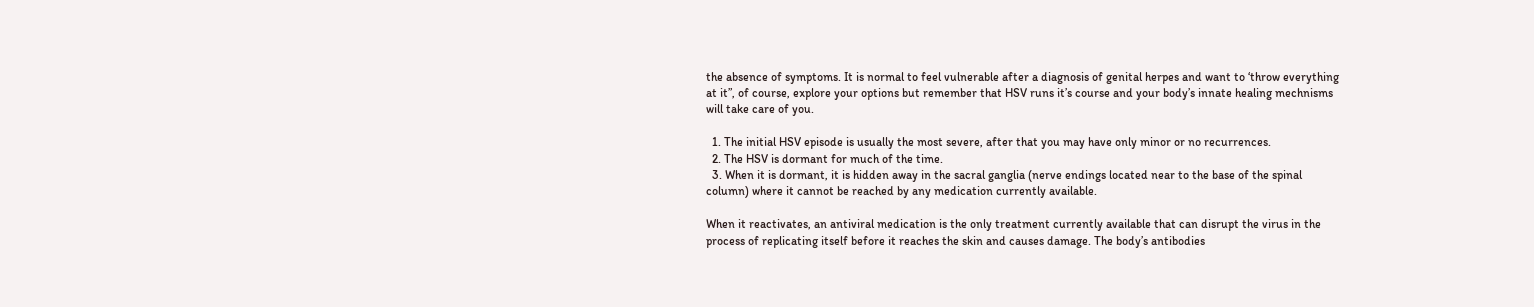the absence of symptoms. It is normal to feel vulnerable after a diagnosis of genital herpes and want to ‘throw everything at it”, of course, explore your options but remember that HSV runs it’s course and your body’s innate healing mechnisms will take care of you.

  1. The initial HSV episode is usually the most severe, after that you may have only minor or no recurrences.
  2. The HSV is dormant for much of the time.
  3. When it is dormant, it is hidden away in the sacral ganglia (nerve endings located near to the base of the spinal column) where it cannot be reached by any medication currently available.

When it reactivates, an antiviral medication is the only treatment currently available that can disrupt the virus in the process of replicating itself before it reaches the skin and causes damage. The body’s antibodies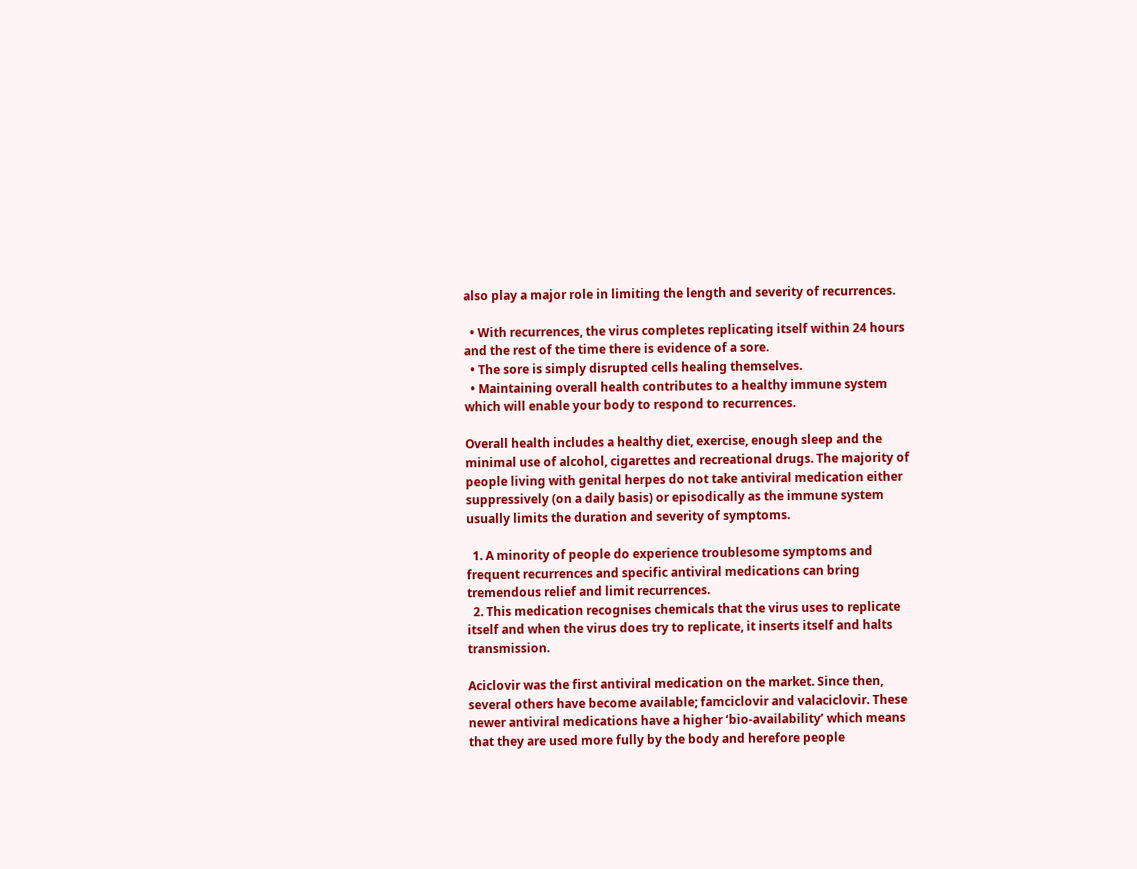also play a major role in limiting the length and severity of recurrences.

  • With recurrences, the virus completes replicating itself within 24 hours and the rest of the time there is evidence of a sore.
  • The sore is simply disrupted cells healing themselves.
  • Maintaining overall health contributes to a healthy immune system which will enable your body to respond to recurrences.

Overall health includes a healthy diet, exercise, enough sleep and the minimal use of alcohol, cigarettes and recreational drugs. The majority of people living with genital herpes do not take antiviral medication either suppressively (on a daily basis) or episodically as the immune system usually limits the duration and severity of symptoms.

  1. A minority of people do experience troublesome symptoms and frequent recurrences and specific antiviral medications can bring tremendous relief and limit recurrences.
  2. This medication recognises chemicals that the virus uses to replicate itself and when the virus does try to replicate, it inserts itself and halts transmission.

Aciclovir was the first antiviral medication on the market. Since then, several others have become available; famciclovir and valaciclovir. These newer antiviral medications have a higher ‘bio-availability’ which means that they are used more fully by the body and herefore people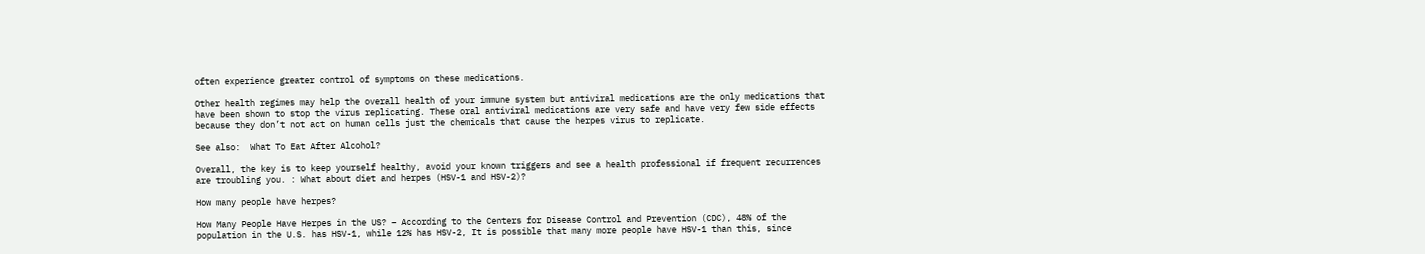often experience greater control of symptoms on these medications.

Other health regimes may help the overall health of your immune system but antiviral medications are the only medications that have been shown to stop the virus replicating. These oral antiviral medications are very safe and have very few side effects because they don’t not act on human cells just the chemicals that cause the herpes virus to replicate.

See also:  What To Eat After Alcohol?

Overall, the key is to keep yourself healthy, avoid your known triggers and see a health professional if frequent recurrences are troubling you. : What about diet and herpes (HSV-1 and HSV-2)?

How many people have herpes?

How Many People Have Herpes in the US? – According to the Centers for Disease Control and Prevention (CDC), 48% of the population in the U.S. has HSV-1, while 12% has HSV-2, It is possible that many more people have HSV-1 than this, since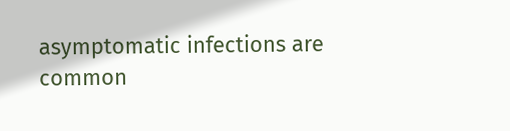asymptomatic infections are common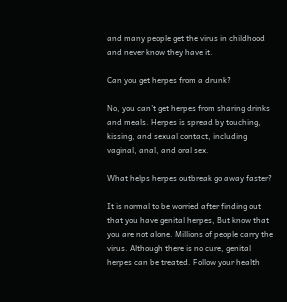and many people get the virus in childhood and never know they have it.

Can you get herpes from a drunk?

No, you can’t get herpes from sharing drinks and meals. Herpes is spread by touching, kissing, and sexual contact, including vaginal, anal, and oral sex.

What helps herpes outbreak go away faster?

It is normal to be worried after finding out that you have genital herpes, But know that you are not alone. Millions of people carry the virus. Although there is no cure, genital herpes can be treated. Follow your health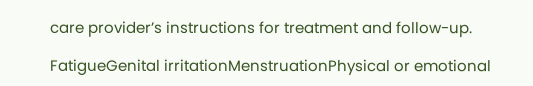care provider’s instructions for treatment and follow-up.

FatigueGenital irritationMenstruationPhysical or emotional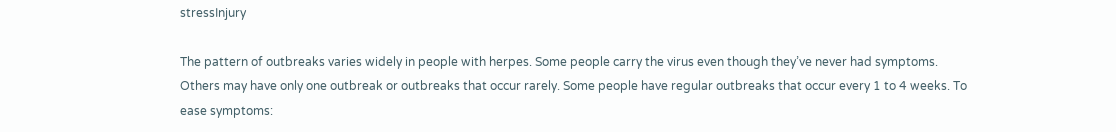stressInjury

The pattern of outbreaks varies widely in people with herpes. Some people carry the virus even though they’ve never had symptoms. Others may have only one outbreak or outbreaks that occur rarely. Some people have regular outbreaks that occur every 1 to 4 weeks. To ease symptoms: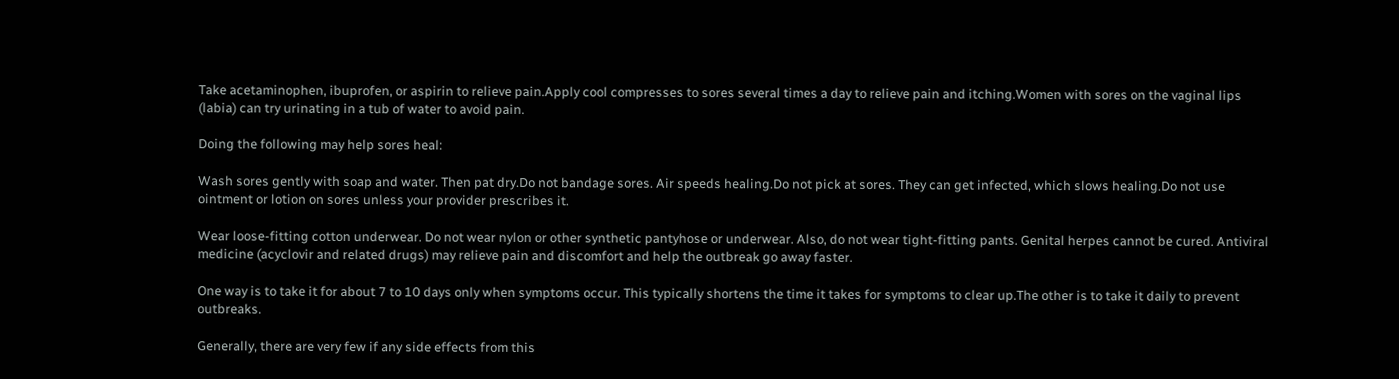Take acetaminophen, ibuprofen, or aspirin to relieve pain.Apply cool compresses to sores several times a day to relieve pain and itching.Women with sores on the vaginal lips (labia) can try urinating in a tub of water to avoid pain.

Doing the following may help sores heal:

Wash sores gently with soap and water. Then pat dry.Do not bandage sores. Air speeds healing.Do not pick at sores. They can get infected, which slows healing.Do not use ointment or lotion on sores unless your provider prescribes it.

Wear loose-fitting cotton underwear. Do not wear nylon or other synthetic pantyhose or underwear. Also, do not wear tight-fitting pants. Genital herpes cannot be cured. Antiviral medicine (acyclovir and related drugs) may relieve pain and discomfort and help the outbreak go away faster.

One way is to take it for about 7 to 10 days only when symptoms occur. This typically shortens the time it takes for symptoms to clear up.The other is to take it daily to prevent outbreaks.

Generally, there are very few if any side effects from this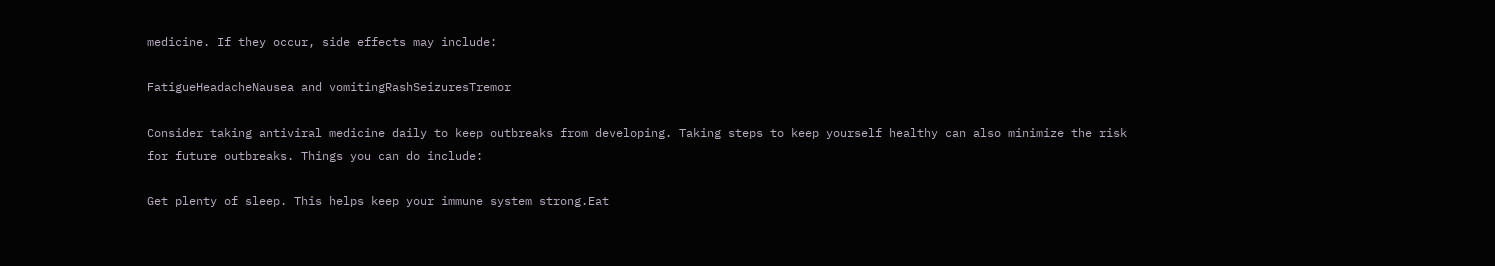medicine. If they occur, side effects may include:

FatigueHeadacheNausea and vomitingRashSeizuresTremor

Consider taking antiviral medicine daily to keep outbreaks from developing. Taking steps to keep yourself healthy can also minimize the risk for future outbreaks. Things you can do include:

Get plenty of sleep. This helps keep your immune system strong.Eat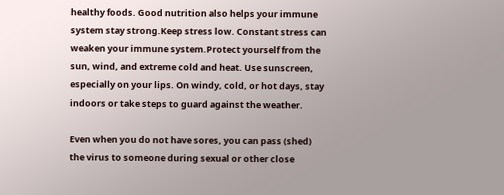healthy foods. Good nutrition also helps your immune system stay strong.Keep stress low. Constant stress can weaken your immune system.Protect yourself from the sun, wind, and extreme cold and heat. Use sunscreen, especially on your lips. On windy, cold, or hot days, stay indoors or take steps to guard against the weather.

Even when you do not have sores, you can pass (shed) the virus to someone during sexual or other close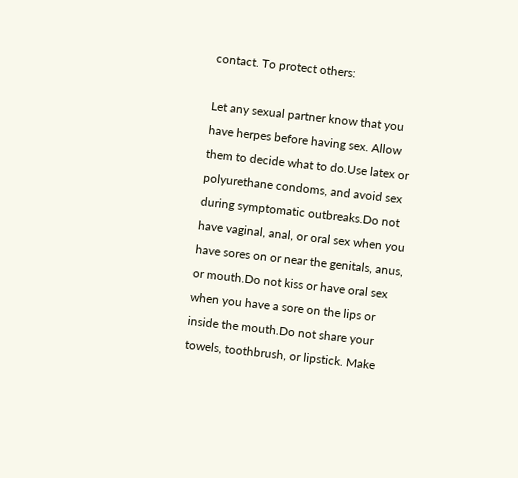contact. To protect others:

Let any sexual partner know that you have herpes before having sex. Allow them to decide what to do.Use latex or polyurethane condoms, and avoid sex during symptomatic outbreaks.Do not have vaginal, anal, or oral sex when you have sores on or near the genitals, anus, or mouth.Do not kiss or have oral sex when you have a sore on the lips or inside the mouth.Do not share your towels, toothbrush, or lipstick. Make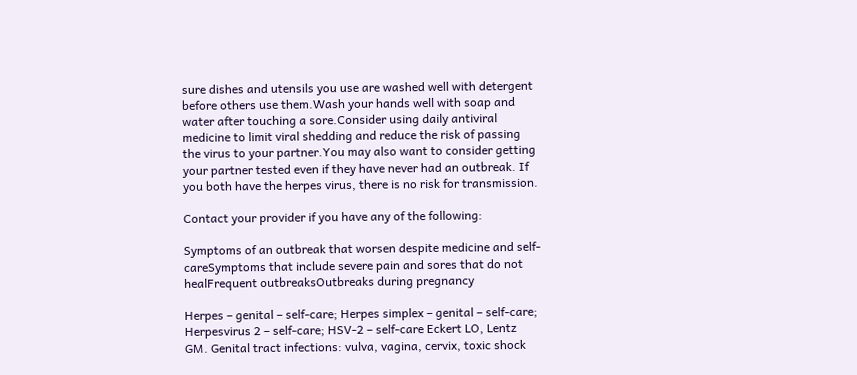sure dishes and utensils you use are washed well with detergent before others use them.Wash your hands well with soap and water after touching a sore.Consider using daily antiviral medicine to limit viral shedding and reduce the risk of passing the virus to your partner.You may also want to consider getting your partner tested even if they have never had an outbreak. If you both have the herpes virus, there is no risk for transmission.

Contact your provider if you have any of the following:

Symptoms of an outbreak that worsen despite medicine and self-careSymptoms that include severe pain and sores that do not healFrequent outbreaksOutbreaks during pregnancy

Herpes – genital – self-care; Herpes simplex – genital – self-care; Herpesvirus 2 – self-care; HSV-2 – self-care Eckert LO, Lentz GM. Genital tract infections: vulva, vagina, cervix, toxic shock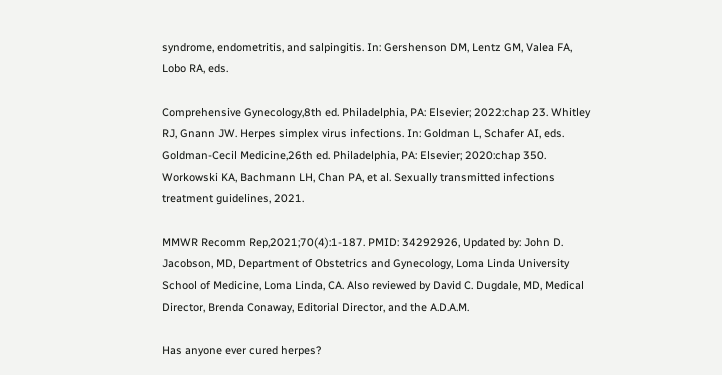syndrome, endometritis, and salpingitis. In: Gershenson DM, Lentz GM, Valea FA, Lobo RA, eds.

Comprehensive Gynecology,8th ed. Philadelphia, PA: Elsevier; 2022:chap 23. Whitley RJ, Gnann JW. Herpes simplex virus infections. In: Goldman L, Schafer AI, eds. Goldman-Cecil Medicine,26th ed. Philadelphia, PA: Elsevier; 2020:chap 350. Workowski KA, Bachmann LH, Chan PA, et al. Sexually transmitted infections treatment guidelines, 2021.

MMWR Recomm Rep,2021;70(4):1-187. PMID: 34292926, Updated by: John D. Jacobson, MD, Department of Obstetrics and Gynecology, Loma Linda University School of Medicine, Loma Linda, CA. Also reviewed by David C. Dugdale, MD, Medical Director, Brenda Conaway, Editorial Director, and the A.D.A.M.

Has anyone ever cured herpes?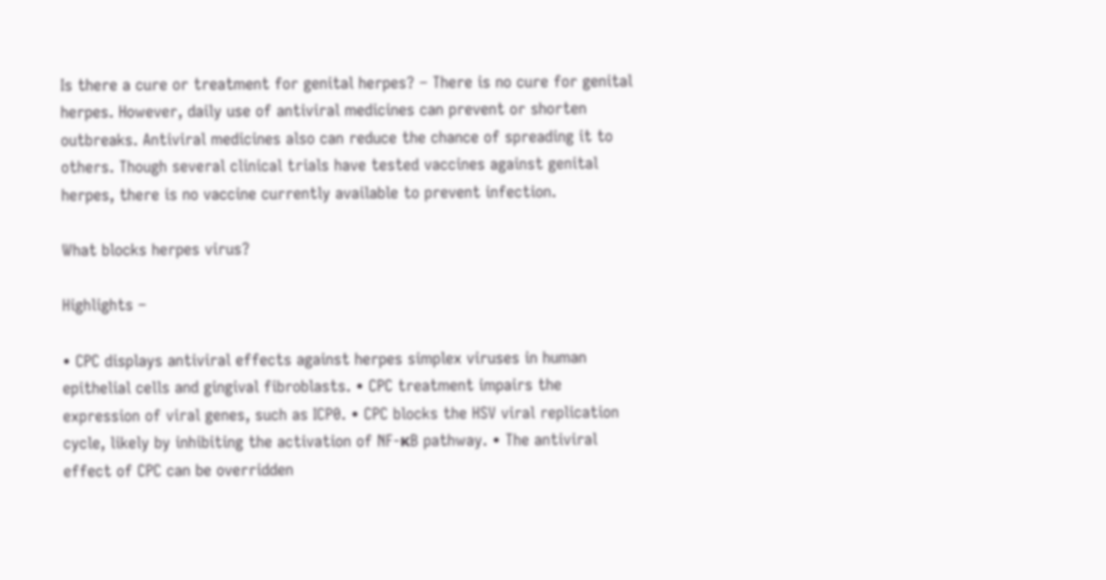Is there a cure or treatment for genital herpes? – There is no cure for genital herpes. However, daily use of antiviral medicines can prevent or shorten outbreaks. Antiviral medicines also can reduce the chance of spreading it to others. Though several clinical trials have tested vaccines against genital herpes, there is no vaccine currently available to prevent infection.

What blocks herpes virus?

Highlights –

• CPC displays antiviral effects against herpes simplex viruses in human epithelial cells and gingival fibroblasts. • CPC treatment impairs the expression of viral genes, such as ICP0. • CPC blocks the HSV viral replication cycle, likely by inhibiting the activation of NF-κB pathway. • The antiviral effect of CPC can be overridden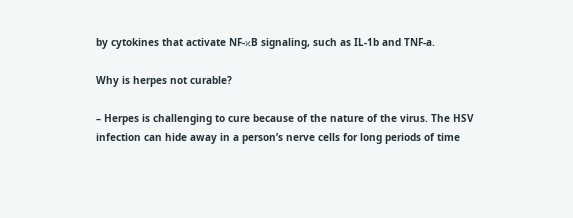by cytokines that activate NF-κB signaling, such as IL-1b and TNF-a.

Why is herpes not curable?

– Herpes is challenging to cure because of the nature of the virus. The HSV infection can hide away in a person’s nerve cells for long periods of time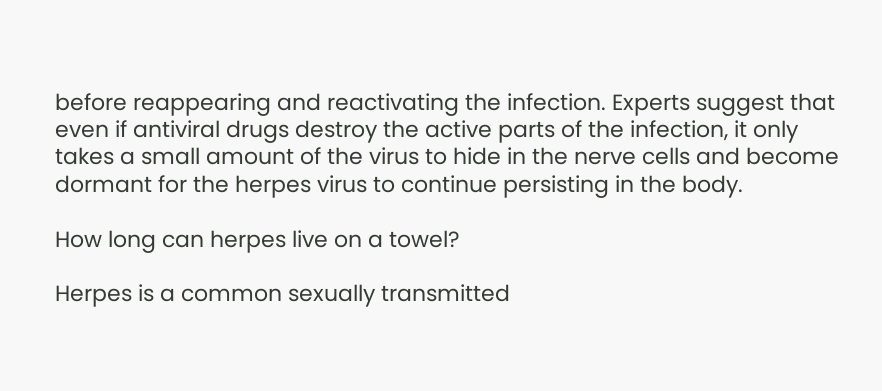before reappearing and reactivating the infection. Experts suggest that even if antiviral drugs destroy the active parts of the infection, it only takes a small amount of the virus to hide in the nerve cells and become dormant for the herpes virus to continue persisting in the body.

How long can herpes live on a towel?

Herpes is a common sexually transmitted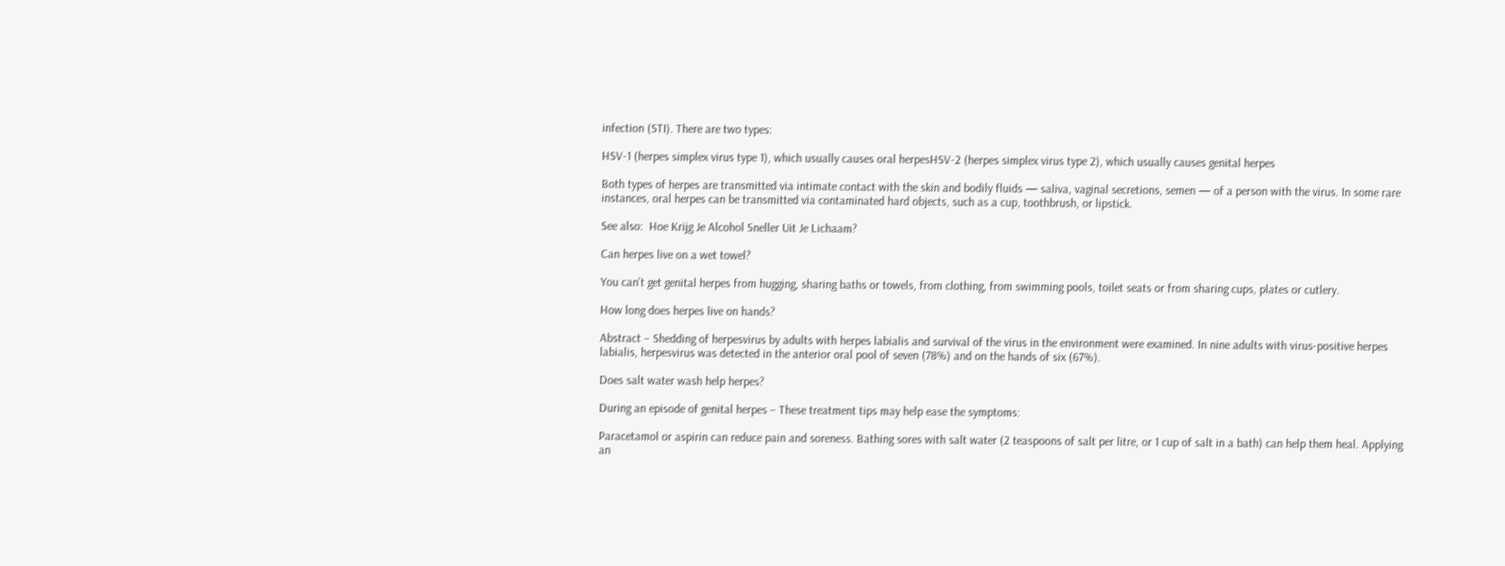infection (STI). There are two types:

HSV-1 (herpes simplex virus type 1), which usually causes oral herpesHSV-2 (herpes simplex virus type 2), which usually causes genital herpes

Both types of herpes are transmitted via intimate contact with the skin and bodily fluids — saliva, vaginal secretions, semen — of a person with the virus. In some rare instances, oral herpes can be transmitted via contaminated hard objects, such as a cup, toothbrush, or lipstick.

See also:  Hoe Krijg Je Alcohol Sneller Uit Je Lichaam?

Can herpes live on a wet towel?

You can’t get genital herpes from hugging, sharing baths or towels, from clothing, from swimming pools, toilet seats or from sharing cups, plates or cutlery.

How long does herpes live on hands?

Abstract – Shedding of herpesvirus by adults with herpes labialis and survival of the virus in the environment were examined. In nine adults with virus-positive herpes labialis, herpesvirus was detected in the anterior oral pool of seven (78%) and on the hands of six (67%).

Does salt water wash help herpes?

During an episode of genital herpes – These treatment tips may help ease the symptoms:

Paracetamol or aspirin can reduce pain and soreness. Bathing sores with salt water (2 teaspoons of salt per litre, or 1 cup of salt in a bath) can help them heal. Applying an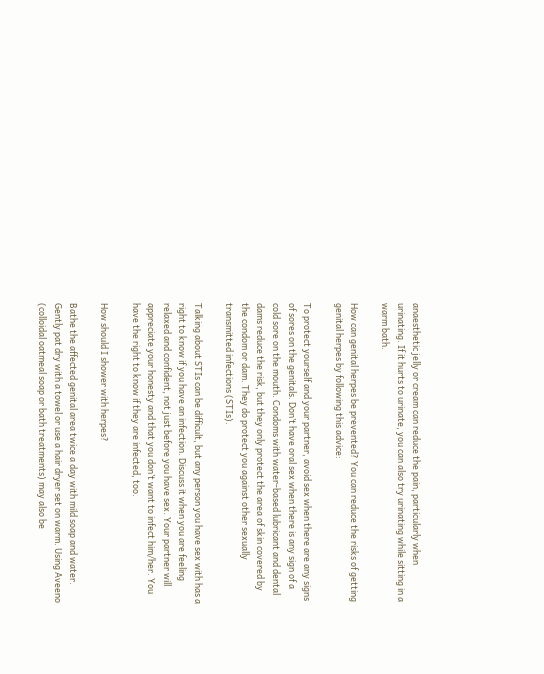anaesthetic jelly or cream can reduce the pain, particularly when urinating. If it hurts to urinate, you can also try urinating while sitting in a warm bath.

How can genital herpes be prevented? You can reduce the risks of getting genital herpes by following this advice:

To protect yourself and your partner, avoid sex when there are any signs of sores on the genitals. Don’t have oral sex when there is any sign of a cold sore on the mouth. Condoms with water-based lubricant and dental dams reduce the risk, but they only protect the area of skin covered by the condom or dam. They do protect you against other sexually transmitted infections (STIs).

Talking about STIs can be difficult, but any person you have sex with has a right to know if you have an infection. Discuss it when you are feeling relaxed and confident, not just before you have sex. Your partner will appreciate your honesty and that you don’t want to infect him/her. You have the right to know if they are infected, too.

How should I shower with herpes?

Bathe the affected genital area twice a day with mild soap and water. Gently pat dry with a towel or use a hair dryer set on warm. Using Aveeno (colloidal oatmeal soap or bath treatments) may also be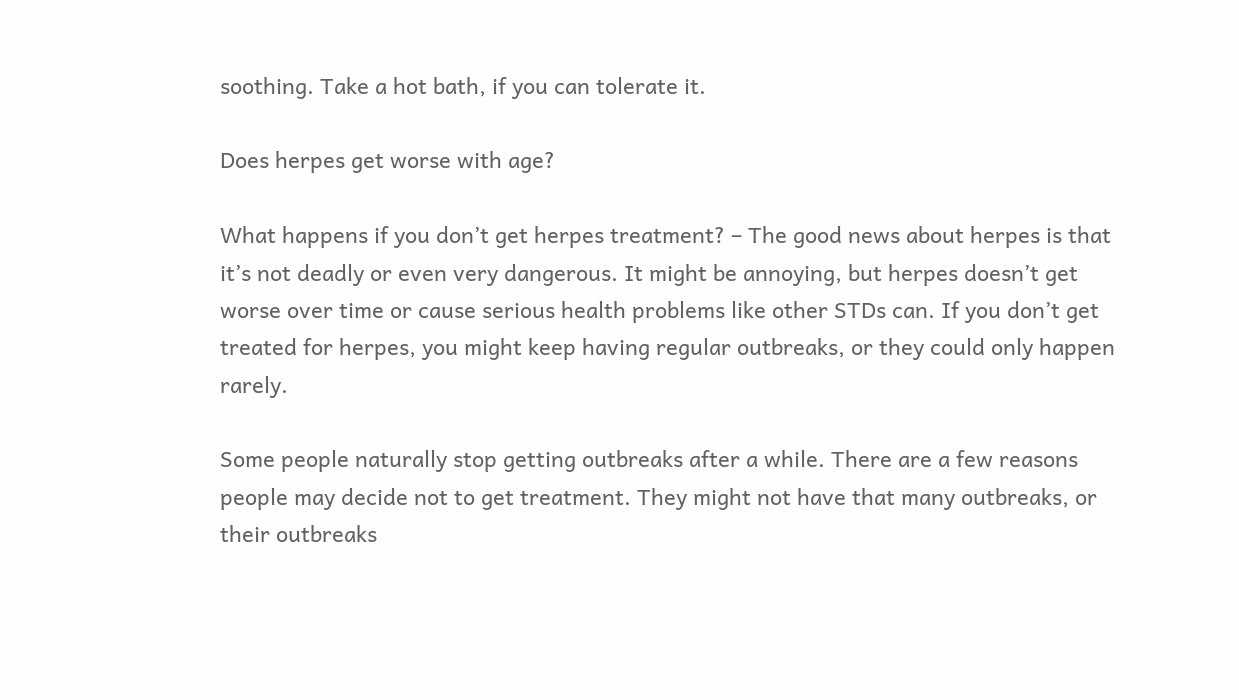soothing. Take a hot bath, if you can tolerate it.

Does herpes get worse with age?

What happens if you don’t get herpes treatment? – The good news about herpes is that it’s not deadly or even very dangerous. It might be annoying, but herpes doesn’t get worse over time or cause serious health problems like other STDs can. If you don’t get treated for herpes, you might keep having regular outbreaks, or they could only happen rarely.

Some people naturally stop getting outbreaks after a while. There are a few reasons people may decide not to get treatment. They might not have that many outbreaks, or their outbreaks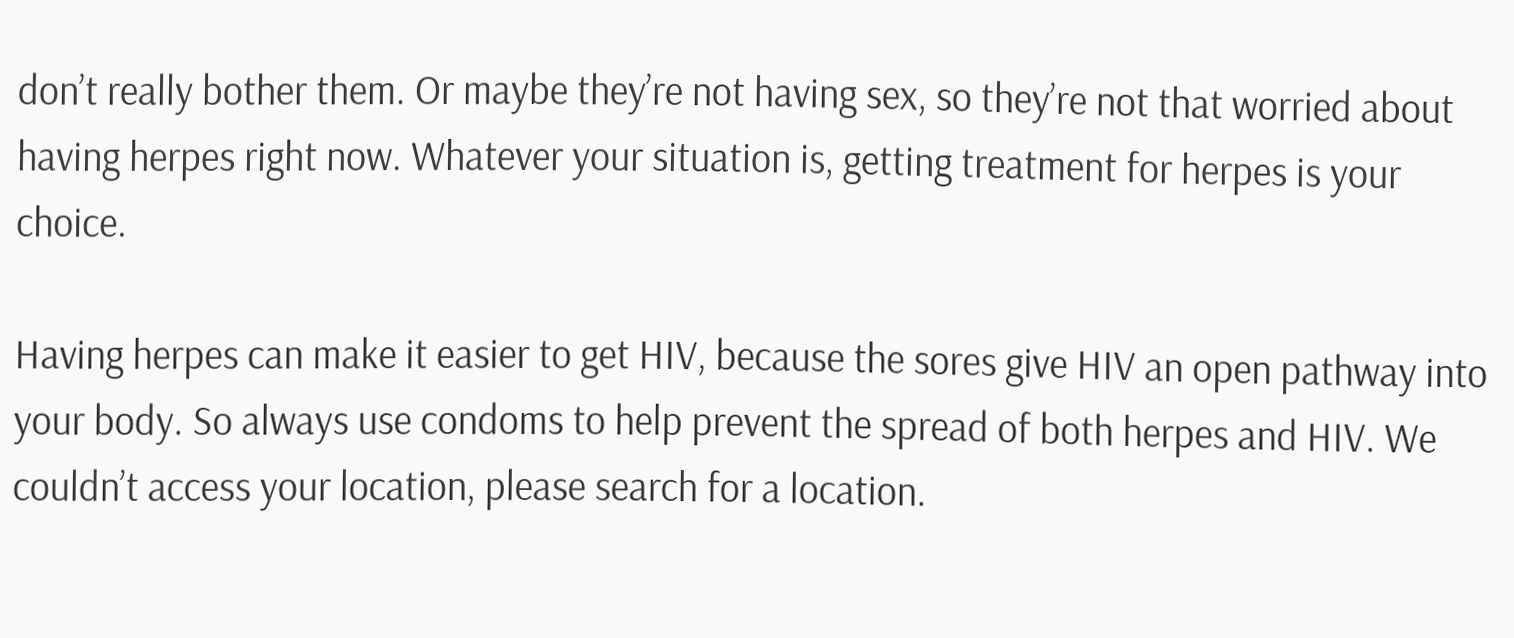don’t really bother them. Or maybe they’re not having sex, so they’re not that worried about having herpes right now. Whatever your situation is, getting treatment for herpes is your choice.

Having herpes can make it easier to get HIV, because the sores give HIV an open pathway into your body. So always use condoms to help prevent the spread of both herpes and HIV. We couldn’t access your location, please search for a location.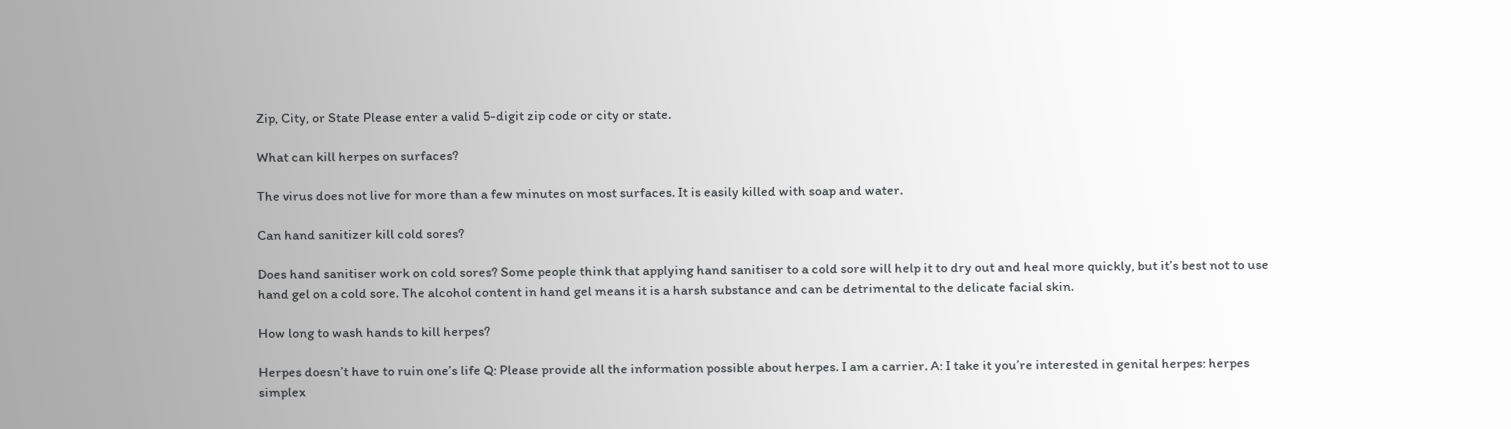Zip, City, or State Please enter a valid 5-digit zip code or city or state.

What can kill herpes on surfaces?

The virus does not live for more than a few minutes on most surfaces. It is easily killed with soap and water.

Can hand sanitizer kill cold sores?

Does hand sanitiser work on cold sores? Some people think that applying hand sanitiser to a cold sore will help it to dry out and heal more quickly, but it’s best not to use hand gel on a cold sore. The alcohol content in hand gel means it is a harsh substance and can be detrimental to the delicate facial skin.

How long to wash hands to kill herpes?

Herpes doesn’t have to ruin one’s life Q: Please provide all the information possible about herpes. I am a carrier. A: I take it you’re interested in genital herpes: herpes simplex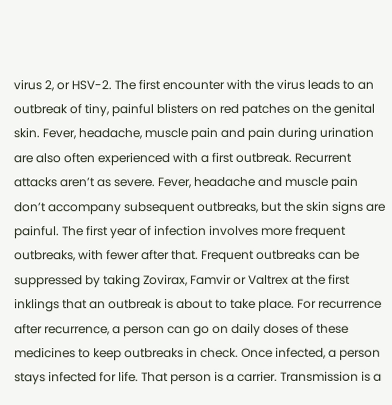virus 2, or HSV-2. The first encounter with the virus leads to an outbreak of tiny, painful blisters on red patches on the genital skin. Fever, headache, muscle pain and pain during urination are also often experienced with a first outbreak. Recurrent attacks aren’t as severe. Fever, headache and muscle pain don’t accompany subsequent outbreaks, but the skin signs are painful. The first year of infection involves more frequent outbreaks, with fewer after that. Frequent outbreaks can be suppressed by taking Zovirax, Famvir or Valtrex at the first inklings that an outbreak is about to take place. For recurrence after recurrence, a person can go on daily doses of these medicines to keep outbreaks in check. Once infected, a person stays infected for life. That person is a carrier. Transmission is a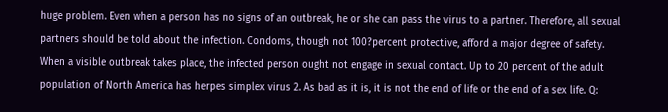huge problem. Even when a person has no signs of an outbreak, he or she can pass the virus to a partner. Therefore, all sexual partners should be told about the infection. Condoms, though not 100?percent protective, afford a major degree of safety. When a visible outbreak takes place, the infected person ought not engage in sexual contact. Up to 20 percent of the adult population of North America has herpes simplex virus 2. As bad as it is, it is not the end of life or the end of a sex life. Q: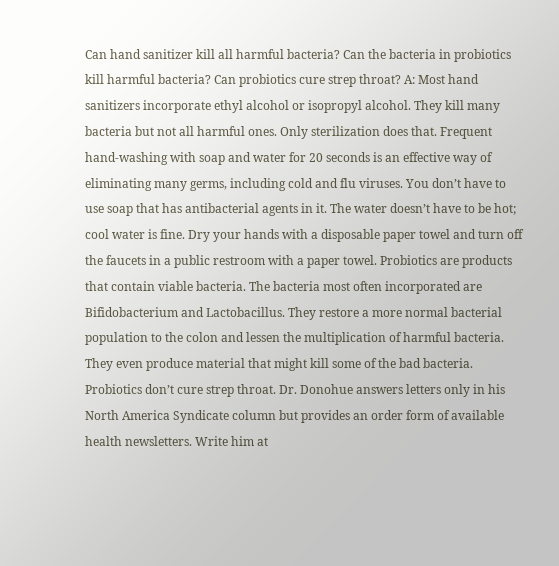Can hand sanitizer kill all harmful bacteria? Can the bacteria in probiotics kill harmful bacteria? Can probiotics cure strep throat? A: Most hand sanitizers incorporate ethyl alcohol or isopropyl alcohol. They kill many bacteria but not all harmful ones. Only sterilization does that. Frequent hand-washing with soap and water for 20 seconds is an effective way of eliminating many germs, including cold and flu viruses. You don’t have to use soap that has antibacterial agents in it. The water doesn’t have to be hot; cool water is fine. Dry your hands with a disposable paper towel and turn off the faucets in a public restroom with a paper towel. Probiotics are products that contain viable bacteria. The bacteria most often incorporated are Bifidobacterium and Lactobacillus. They restore a more normal bacterial population to the colon and lessen the multiplication of harmful bacteria. They even produce material that might kill some of the bad bacteria. Probiotics don’t cure strep throat. Dr. Donohue answers letters only in his North America Syndicate column but provides an order form of available health newsletters. Write him at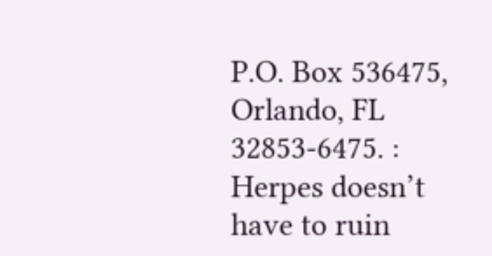P.O. Box 536475, Orlando, FL 32853-6475. : Herpes doesn’t have to ruin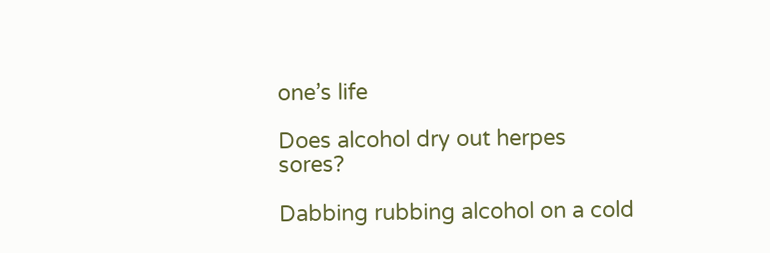one’s life

Does alcohol dry out herpes sores?

Dabbing rubbing alcohol on a cold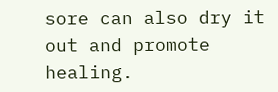sore can also dry it out and promote healing.